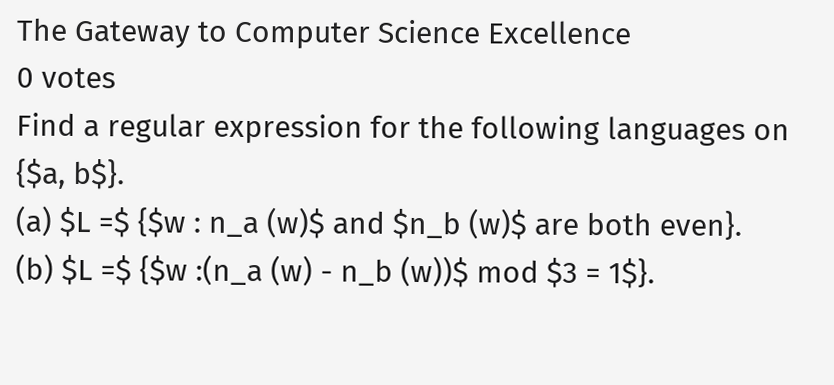The Gateway to Computer Science Excellence
0 votes
Find a regular expression for the following languages on {$a, b$}.
(a) $L =$ {$w : n_a (w)$ and $n_b (w)$ are both even}.
(b) $L =$ {$w :(n_a (w) - n_b (w))$ mod $3 = 1$}.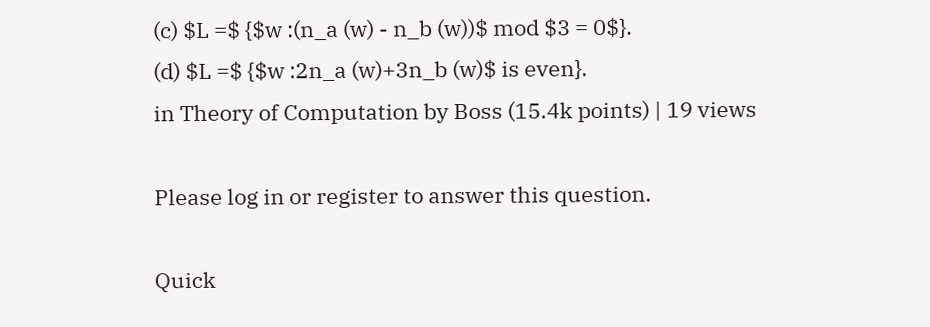(c) $L =$ {$w :(n_a (w) - n_b (w))$ mod $3 = 0$}.
(d) $L =$ {$w :2n_a (w)+3n_b (w)$ is even}.
in Theory of Computation by Boss (15.4k points) | 19 views

Please log in or register to answer this question.

Quick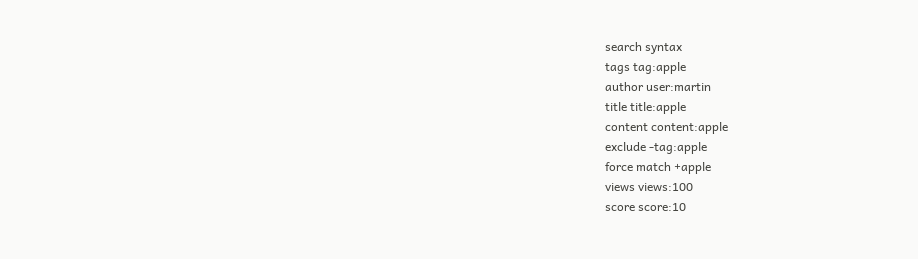search syntax
tags tag:apple
author user:martin
title title:apple
content content:apple
exclude -tag:apple
force match +apple
views views:100
score score:10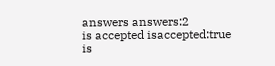answers answers:2
is accepted isaccepted:true
is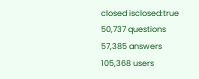closed isclosed:true
50,737 questions
57,385 answers
105,368 users